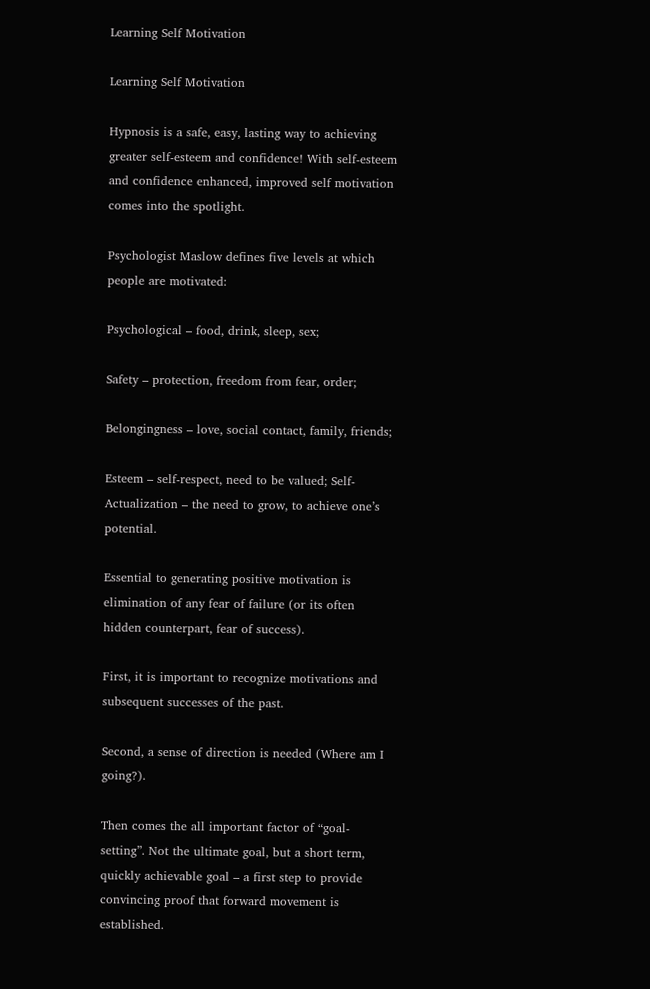Learning Self Motivation

Learning Self Motivation

Hypnosis is a safe, easy, lasting way to achieving greater self-esteem and confidence! With self-esteem and confidence enhanced, improved self motivation comes into the spotlight.

Psychologist Maslow defines five levels at which people are motivated:

Psychological – food, drink, sleep, sex;

Safety – protection, freedom from fear, order;

Belongingness – love, social contact, family, friends;

Esteem – self-respect, need to be valued; Self-Actualization – the need to grow, to achieve one’s potential.

Essential to generating positive motivation is elimination of any fear of failure (or its often hidden counterpart, fear of success).

First, it is important to recognize motivations and subsequent successes of the past.

Second, a sense of direction is needed (Where am I going?).

Then comes the all important factor of “goal-setting”. Not the ultimate goal, but a short term, quickly achievable goal – a first step to provide convincing proof that forward movement is established.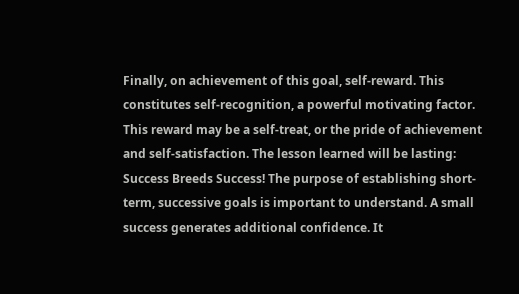Finally, on achievement of this goal, self-reward. This constitutes self-recognition, a powerful motivating factor. This reward may be a self-treat, or the pride of achievement and self-satisfaction. The lesson learned will be lasting: Success Breeds Success! The purpose of establishing short-term, successive goals is important to understand. A small success generates additional confidence. It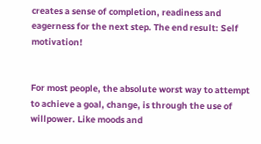creates a sense of completion, readiness and eagerness for the next step. The end result: Self motivation!


For most people, the absolute worst way to attempt to achieve a goal, change, is through the use of willpower. Like moods and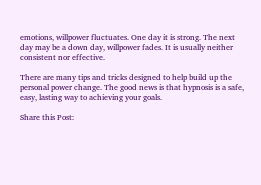emotions, willpower fluctuates. One day it is strong. The next day may be a down day, willpower fades. It is usually neither consistent nor effective.

There are many tips and tricks designed to help build up the personal power change. The good news is that hypnosis is a safe, easy, lasting way to achieving your goals.

Share this Post: